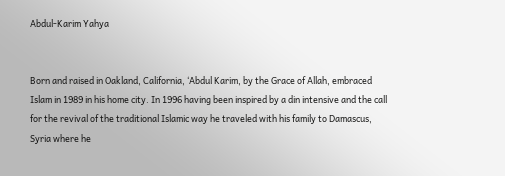Abdul-Karim Yahya


Born and raised in Oakland, California, ‘Abdul Karim, by the Grace of Allah, embraced Islam in 1989 in his home city. In 1996 having been inspired by a din intensive and the call for the revival of the traditional Islamic way he traveled with his family to Damascus, Syria where he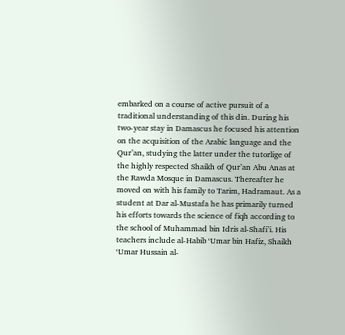embarked on a course of active pursuit of a traditional understanding of this din. During his two-year stay in Damascus he focused his attention on the acquisition of the Arabic language and the Qur’an, studying the latter under the tutorlige of the highly respected Shaikh of Qur’an Abu Anas at the Rawda Mosque in Damascus. Thereafter he moved on with his family to Tarim, Hadramaut. As a student at Dar al-Mustafa he has primarily turned his efforts towards the science of fiqh according to the school of Muhammad bin Idris al-Shafi’i. His teachers include al-Habib ‘Umar bin Hafiz, Shaikh ‘Umar Hussain al-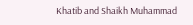Khatib and Shaikh Muhammad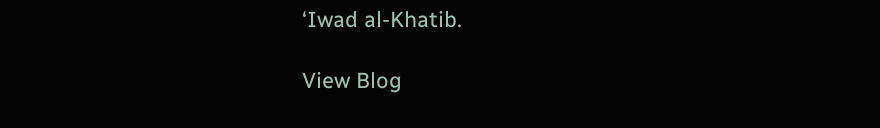‘Iwad al-Khatib.

View Blog